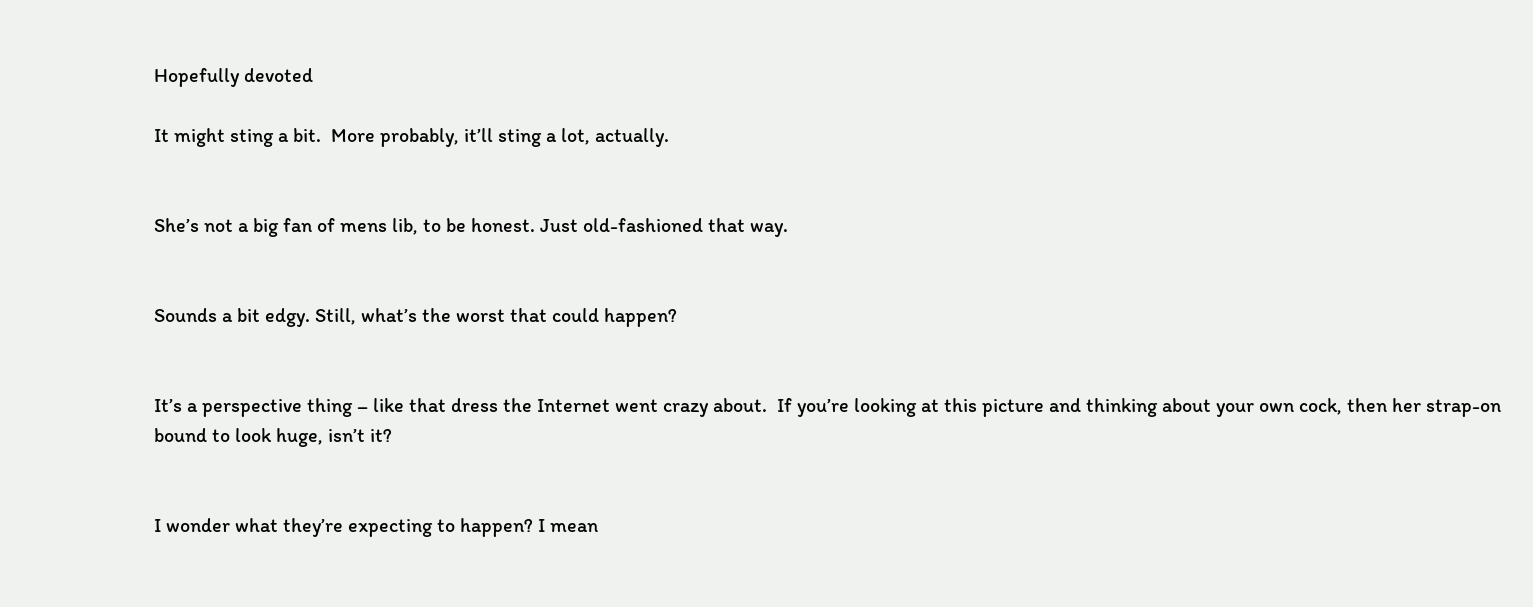Hopefully devoted

It might sting a bit.  More probably, it’ll sting a lot, actually.


She’s not a big fan of mens lib, to be honest. Just old-fashioned that way.


Sounds a bit edgy. Still, what’s the worst that could happen?


It’s a perspective thing – like that dress the Internet went crazy about.  If you’re looking at this picture and thinking about your own cock, then her strap-on bound to look huge, isn’t it?


I wonder what they’re expecting to happen? I mean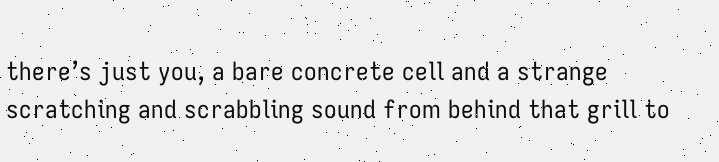there’s just you, a bare concrete cell and a strange scratching and scrabbling sound from behind that grill to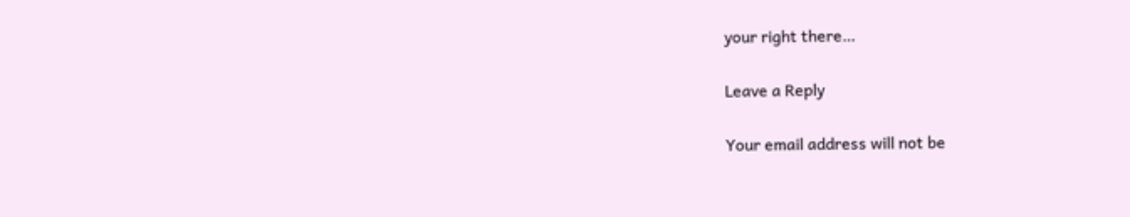your right there…

Leave a Reply

Your email address will not be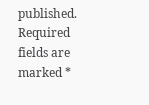published. Required fields are marked *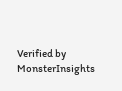Verified by MonsterInsights